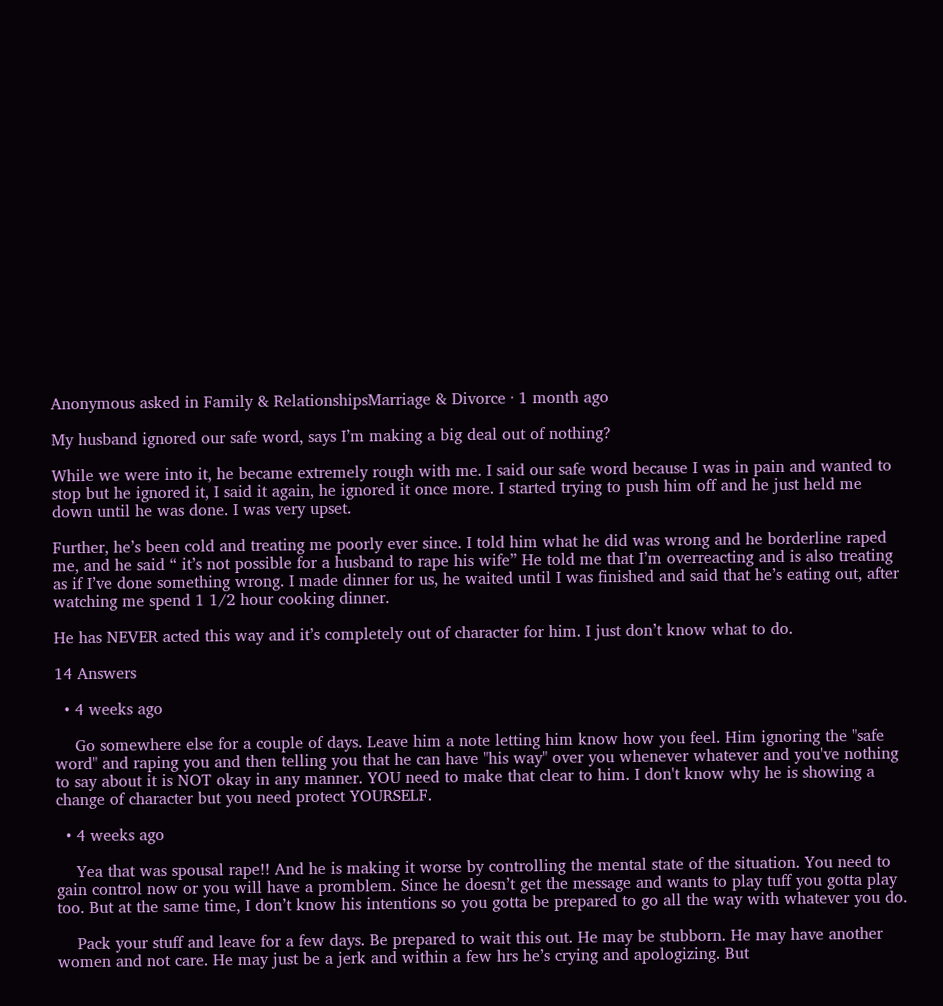Anonymous asked in Family & RelationshipsMarriage & Divorce · 1 month ago

My husband ignored our safe word, says I’m making a big deal out of nothing?

While we were into it, he became extremely rough with me. I said our safe word because I was in pain and wanted to stop but he ignored it, I said it again, he ignored it once more. I started trying to push him off and he just held me down until he was done. I was very upset.

Further, he’s been cold and treating me poorly ever since. I told him what he did was wrong and he borderline raped me, and he said “ it’s not possible for a husband to rape his wife” He told me that I’m overreacting and is also treating as if I’ve done something wrong. I made dinner for us, he waited until I was finished and said that he’s eating out, after watching me spend 1 1/2 hour cooking dinner.

He has NEVER acted this way and it’s completely out of character for him. I just don’t know what to do.

14 Answers

  • 4 weeks ago

    Go somewhere else for a couple of days. Leave him a note letting him know how you feel. Him ignoring the "safe word" and raping you and then telling you that he can have "his way" over you whenever whatever and you've nothing to say about it is NOT okay in any manner. YOU need to make that clear to him. I don't know why he is showing a change of character but you need protect YOURSELF.

  • 4 weeks ago

    Yea that was spousal rape!! And he is making it worse by controlling the mental state of the situation. You need to gain control now or you will have a promblem. Since he doesn’t get the message and wants to play tuff you gotta play too. But at the same time, I don’t know his intentions so you gotta be prepared to go all the way with whatever you do.

    Pack your stuff and leave for a few days. Be prepared to wait this out. He may be stubborn. He may have another women and not care. He may just be a jerk and within a few hrs he’s crying and apologizing. But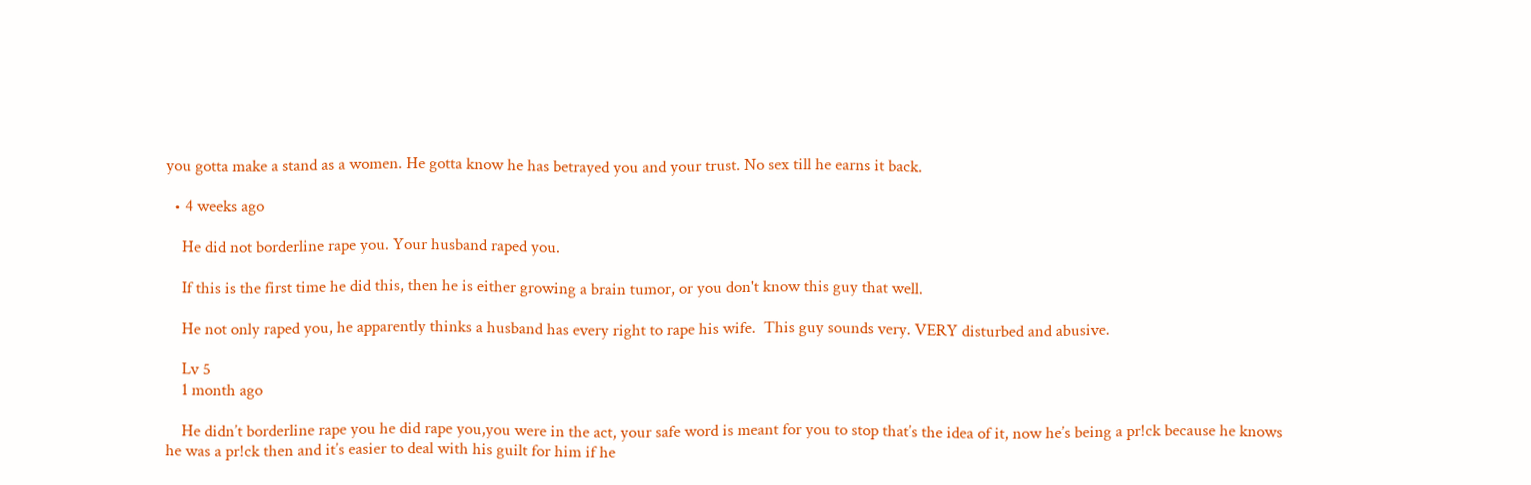you gotta make a stand as a women. He gotta know he has betrayed you and your trust. No sex till he earns it back.

  • 4 weeks ago

    He did not borderline rape you. Your husband raped you.

    If this is the first time he did this, then he is either growing a brain tumor, or you don't know this guy that well.

    He not only raped you, he apparently thinks a husband has every right to rape his wife.  This guy sounds very. VERY disturbed and abusive.

    Lv 5
    1 month ago

    He didn’t borderline rape you he did rape you,you were in the act, your safe word is meant for you to stop that’s the idea of it, now he’s being a pr!ck because he knows he was a pr!ck then and it’s easier to deal with his guilt for him if he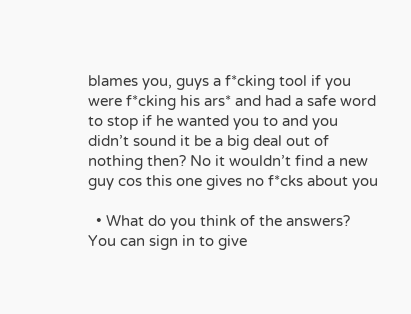blames you, guys a f*cking tool if you were f*cking his ars* and had a safe word to stop if he wanted you to and you didn’t sound it be a big deal out of nothing then? No it wouldn’t find a new guy cos this one gives no f*cks about you

  • What do you think of the answers? You can sign in to give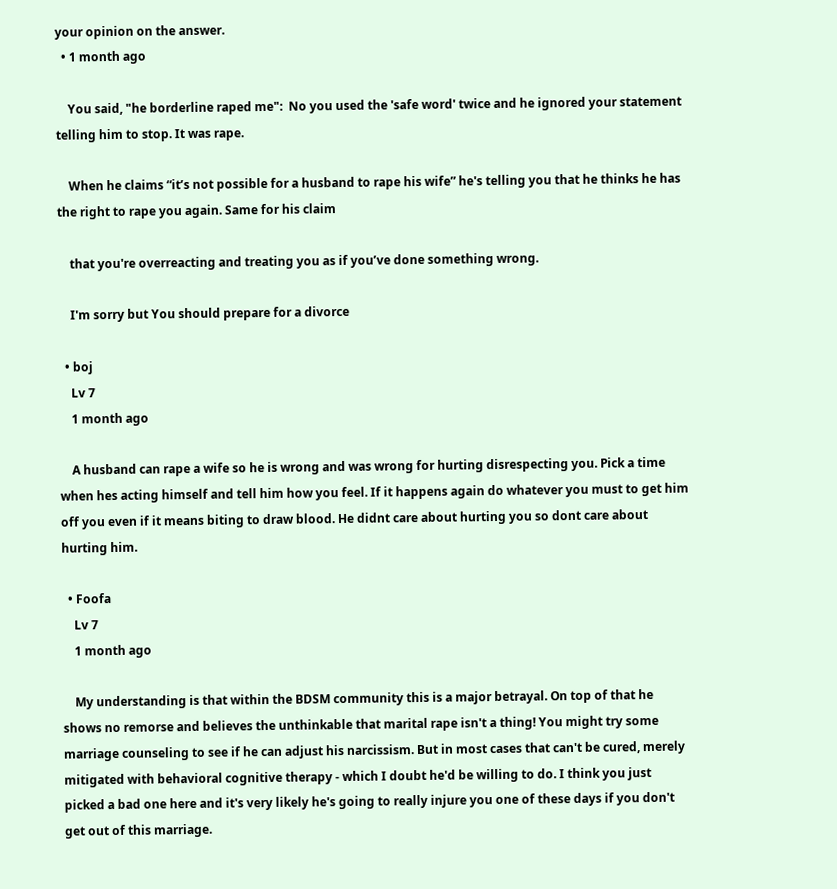your opinion on the answer.
  • 1 month ago

    You said, "he borderline raped me":  No you used the 'safe word' twice and he ignored your statement telling him to stop. It was rape.

    When he claims “it’s not possible for a husband to rape his wife” he's telling you that he thinks he has the right to rape you again. Same for his claim

    that you're overreacting and treating you as if you’ve done something wrong.

    I'm sorry but You should prepare for a divorce

  • boj
    Lv 7
    1 month ago

    A husband can rape a wife so he is wrong and was wrong for hurting disrespecting you. Pick a time when hes acting himself and tell him how you feel. If it happens again do whatever you must to get him off you even if it means biting to draw blood. He didnt care about hurting you so dont care about hurting him.

  • Foofa
    Lv 7
    1 month ago

    My understanding is that within the BDSM community this is a major betrayal. On top of that he shows no remorse and believes the unthinkable that marital rape isn't a thing! You might try some marriage counseling to see if he can adjust his narcissism. But in most cases that can't be cured, merely mitigated with behavioral cognitive therapy - which I doubt he'd be willing to do. I think you just picked a bad one here and it's very likely he's going to really injure you one of these days if you don't get out of this marriage.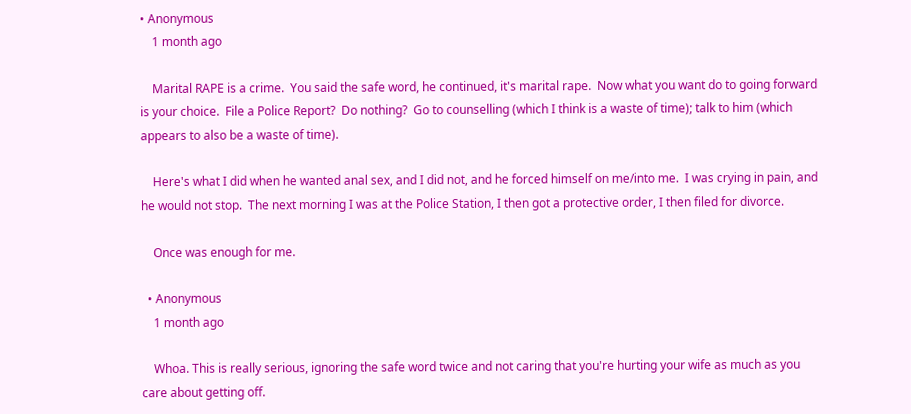• Anonymous
    1 month ago

    Marital RAPE is a crime.  You said the safe word, he continued, it's marital rape.  Now what you want do to going forward is your choice.  File a Police Report?  Do nothing?  Go to counselling (which I think is a waste of time); talk to him (which appears to also be a waste of time).

    Here's what I did when he wanted anal sex, and I did not, and he forced himself on me/into me.  I was crying in pain, and he would not stop.  The next morning I was at the Police Station, I then got a protective order, I then filed for divorce.

    Once was enough for me.

  • Anonymous
    1 month ago

    Whoa. This is really serious, ignoring the safe word twice and not caring that you're hurting your wife as much as you care about getting off.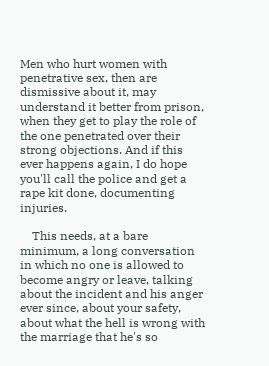Men who hurt women with penetrative sex, then are dismissive about it, may understand it better from prison, when they get to play the role of the one penetrated over their strong objections. And if this ever happens again, I do hope you'll call the police and get a rape kit done, documenting injuries.

    This needs, at a bare minimum, a long conversation in which no one is allowed to become angry or leave, talking about the incident and his anger ever since, about your safety, about what the hell is wrong with the marriage that he's so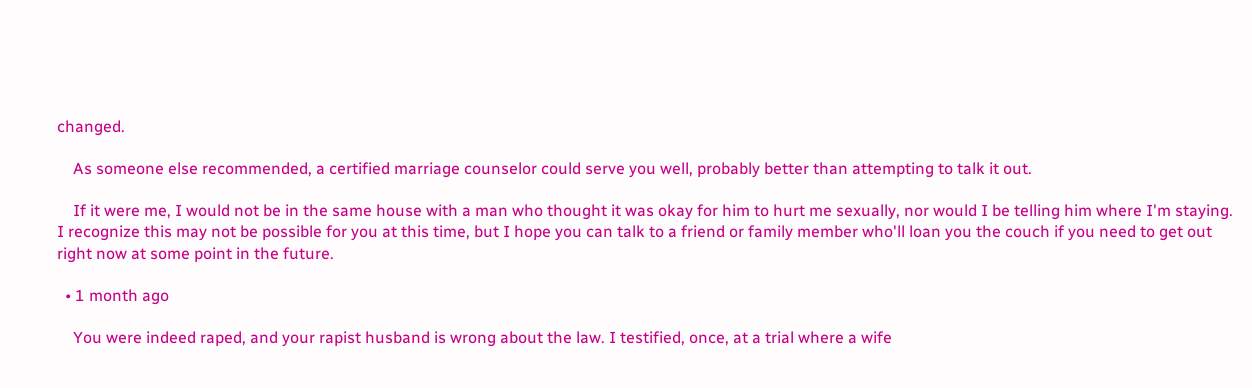changed.

    As someone else recommended, a certified marriage counselor could serve you well, probably better than attempting to talk it out.

    If it were me, I would not be in the same house with a man who thought it was okay for him to hurt me sexually, nor would I be telling him where I'm staying. I recognize this may not be possible for you at this time, but I hope you can talk to a friend or family member who'll loan you the couch if you need to get out right now at some point in the future.

  • 1 month ago

    You were indeed raped, and your rapist husband is wrong about the law. I testified, once, at a trial where a wife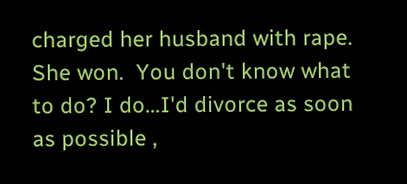charged her husband with rape. She won.  You don't know what to do? I do...I'd divorce as soon as possible ,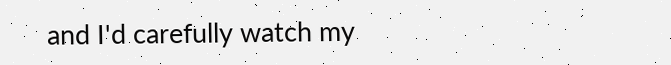and I'd carefully watch my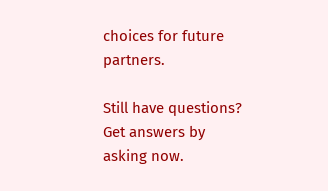choices for future partners.

Still have questions? Get answers by asking now.